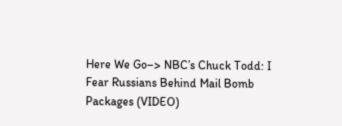Here We Go–> NBC’s Chuck Todd: I Fear Russians Behind Mail Bomb Packages (VIDEO)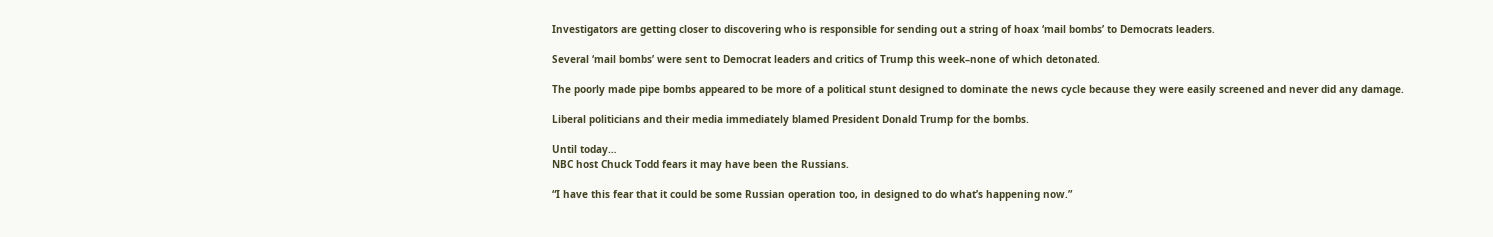Investigators are getting closer to discovering who is responsible for sending out a string of hoax ‘mail bombs’ to Democrats leaders.

Several ‘mail bombs’ were sent to Democrat leaders and critics of Trump this week–none of which detonated.

The poorly made pipe bombs appeared to be more of a political stunt designed to dominate the news cycle because they were easily screened and never did any damage.

Liberal politicians and their media immediately blamed President Donald Trump for the bombs.

Until today…
NBC host Chuck Todd fears it may have been the Russians.

“I have this fear that it could be some Russian operation too, in designed to do what’s happening now.”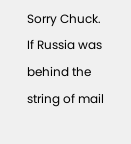Sorry Chuck.
If Russia was behind the string of mail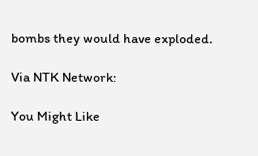bombs they would have exploded.

Via NTK Network:

You Might Like